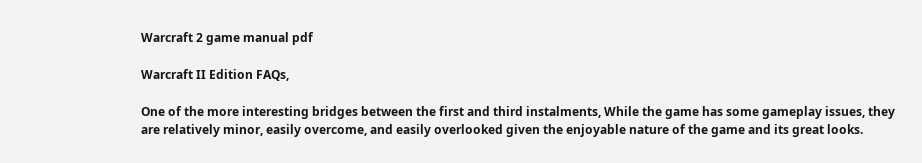Warcraft 2 game manual pdf

Warcraft II Edition FAQs,

One of the more interesting bridges between the first and third instalments, While the game has some gameplay issues, they are relatively minor, easily overcome, and easily overlooked given the enjoyable nature of the game and its great looks.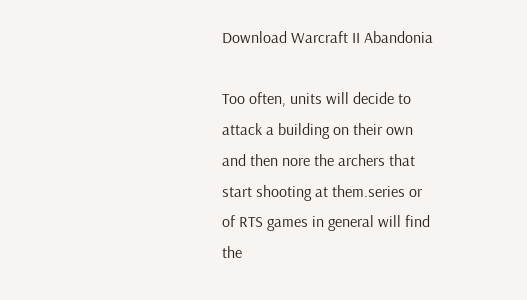Download Warcraft II Abandonia

Too often, units will decide to attack a building on their own and then nore the archers that start shooting at them.series or of RTS games in general will find the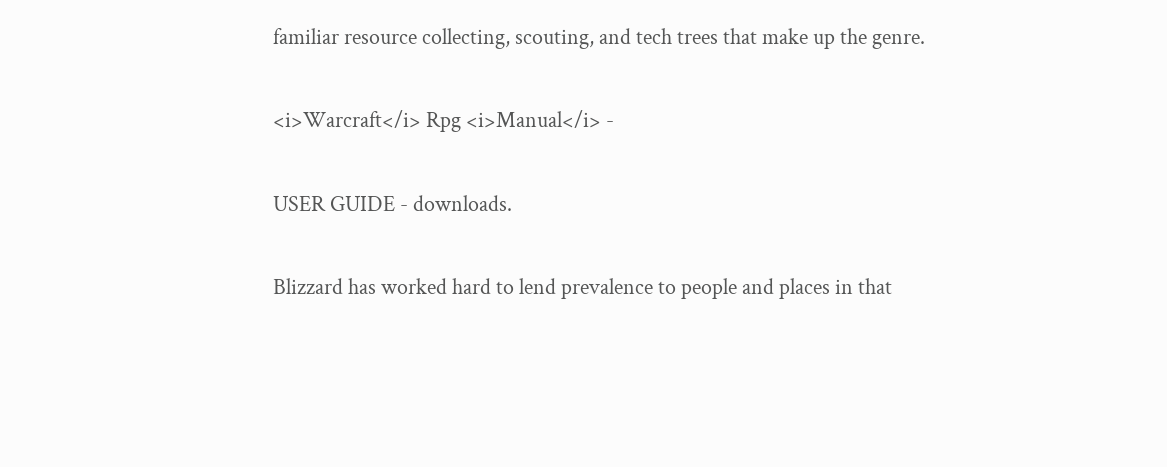familiar resource collecting, scouting, and tech trees that make up the genre.

<i>Warcraft</i> Rpg <i>Manual</i> -

USER GUIDE - downloads.

Blizzard has worked hard to lend prevalence to people and places in that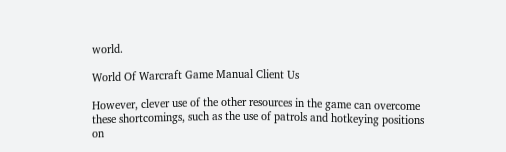world.

World Of Warcraft Game Manual Client Us

However, clever use of the other resources in the game can overcome these shortcomings, such as the use of patrols and hotkeying positions on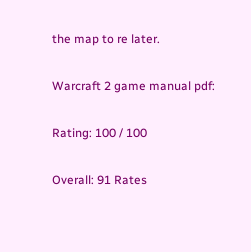the map to re later.

Warcraft 2 game manual pdf:

Rating: 100 / 100

Overall: 91 Rates